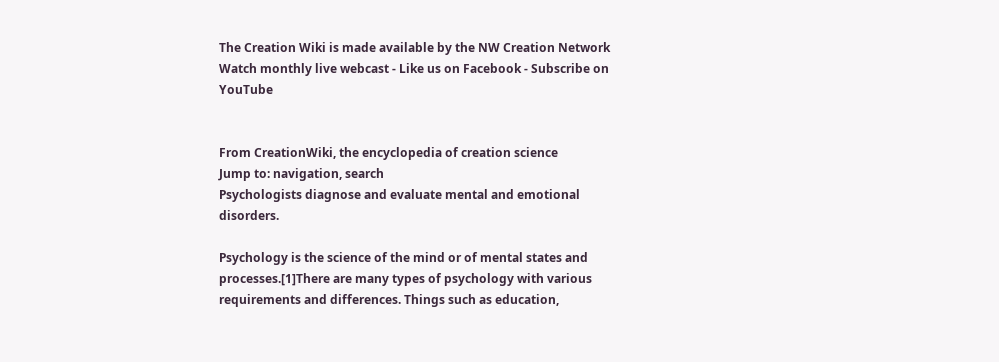The Creation Wiki is made available by the NW Creation Network
Watch monthly live webcast - Like us on Facebook - Subscribe on YouTube


From CreationWiki, the encyclopedia of creation science
Jump to: navigation, search
Psychologists diagnose and evaluate mental and emotional disorders.

Psychology is the science of the mind or of mental states and processes.[1]There are many types of psychology with various requirements and differences. Things such as education,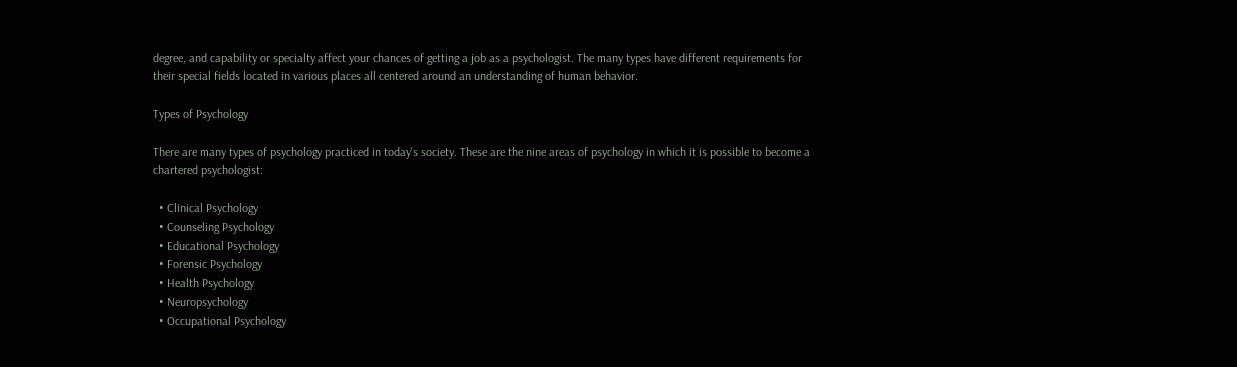degree, and capability or specialty affect your chances of getting a job as a psychologist. The many types have different requirements for their special fields located in various places all centered around an understanding of human behavior.

Types of Psychology

There are many types of psychology practiced in today's society. These are the nine areas of psychology in which it is possible to become a chartered psychologist:

  • Clinical Psychology
  • Counseling Psychology
  • Educational Psychology
  • Forensic Psychology
  • Health Psychology
  • Neuropsychology
  • Occupational Psychology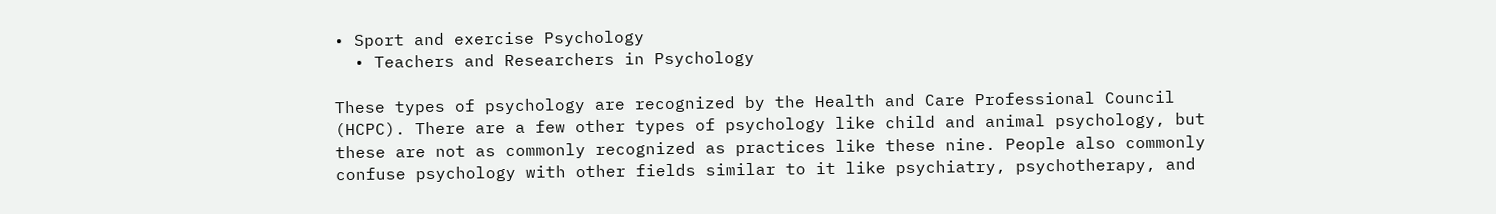• Sport and exercise Psychology
  • Teachers and Researchers in Psychology

These types of psychology are recognized by the Health and Care Professional Council (HCPC). There are a few other types of psychology like child and animal psychology, but these are not as commonly recognized as practices like these nine. People also commonly confuse psychology with other fields similar to it like psychiatry, psychotherapy, and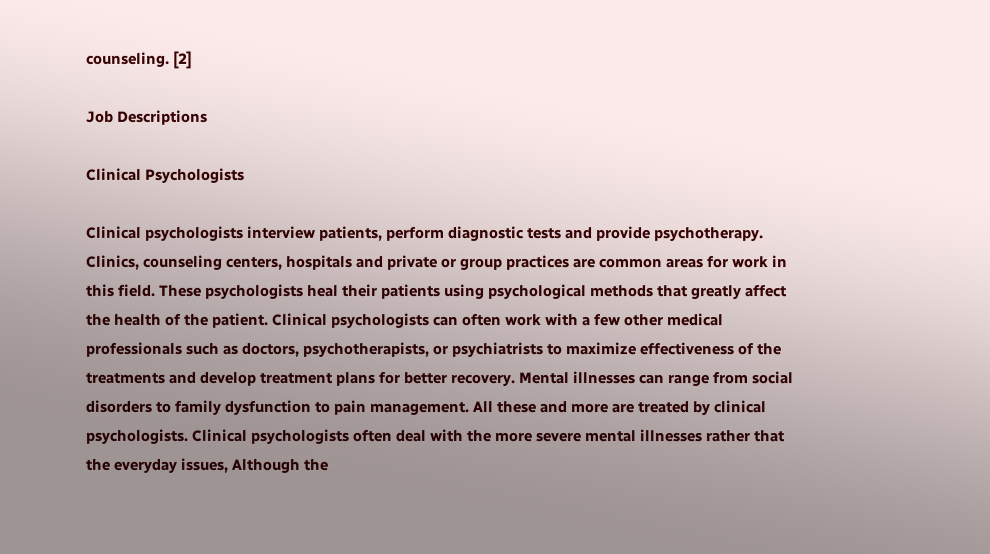counseling. [2]

Job Descriptions

Clinical Psychologists

Clinical psychologists interview patients, perform diagnostic tests and provide psychotherapy. Clinics, counseling centers, hospitals and private or group practices are common areas for work in this field. These psychologists heal their patients using psychological methods that greatly affect the health of the patient. Clinical psychologists can often work with a few other medical professionals such as doctors, psychotherapists, or psychiatrists to maximize effectiveness of the treatments and develop treatment plans for better recovery. Mental illnesses can range from social disorders to family dysfunction to pain management. All these and more are treated by clinical psychologists. Clinical psychologists often deal with the more severe mental illnesses rather that the everyday issues, Although the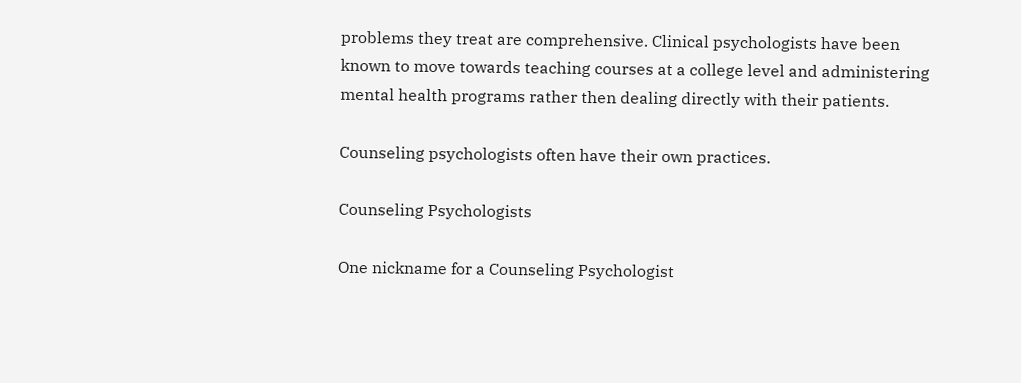problems they treat are comprehensive. Clinical psychologists have been known to move towards teaching courses at a college level and administering mental health programs rather then dealing directly with their patients.

Counseling psychologists often have their own practices.

Counseling Psychologists

One nickname for a Counseling Psychologist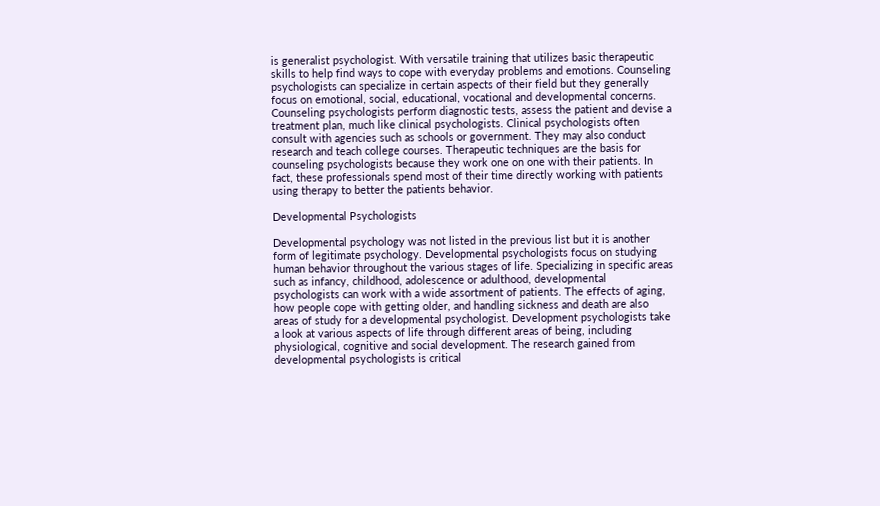is generalist psychologist. With versatile training that utilizes basic therapeutic skills to help find ways to cope with everyday problems and emotions. Counseling psychologists can specialize in certain aspects of their field but they generally focus on emotional, social, educational, vocational and developmental concerns. Counseling psychologists perform diagnostic tests, assess the patient and devise a treatment plan, much like clinical psychologists. Clinical psychologists often consult with agencies such as schools or government. They may also conduct research and teach college courses. Therapeutic techniques are the basis for counseling psychologists because they work one on one with their patients. In fact, these professionals spend most of their time directly working with patients using therapy to better the patients behavior.

Developmental Psychologists

Developmental psychology was not listed in the previous list but it is another form of legitimate psychology. Developmental psychologists focus on studying human behavior throughout the various stages of life. Specializing in specific areas such as infancy, childhood, adolescence or adulthood, developmental psychologists can work with a wide assortment of patients. The effects of aging, how people cope with getting older, and handling sickness and death are also areas of study for a developmental psychologist. Development psychologists take a look at various aspects of life through different areas of being, including physiological, cognitive and social development. The research gained from developmental psychologists is critical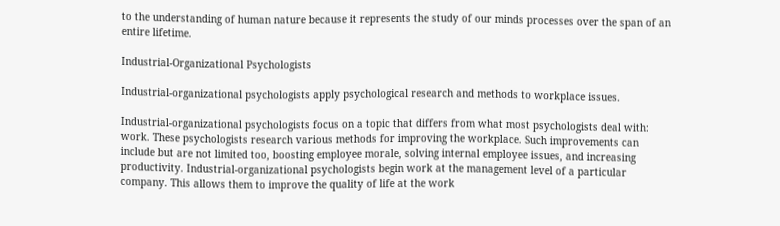to the understanding of human nature because it represents the study of our minds processes over the span of an entire lifetime.

Industrial-Organizational Psychologists

Industrial-organizational psychologists apply psychological research and methods to workplace issues.

Industrial-organizational psychologists focus on a topic that differs from what most psychologists deal with: work. These psychologists research various methods for improving the workplace. Such improvements can include but are not limited too, boosting employee morale, solving internal employee issues, and increasing productivity. Industrial-organizational psychologists begin work at the management level of a particular company. This allows them to improve the quality of life at the work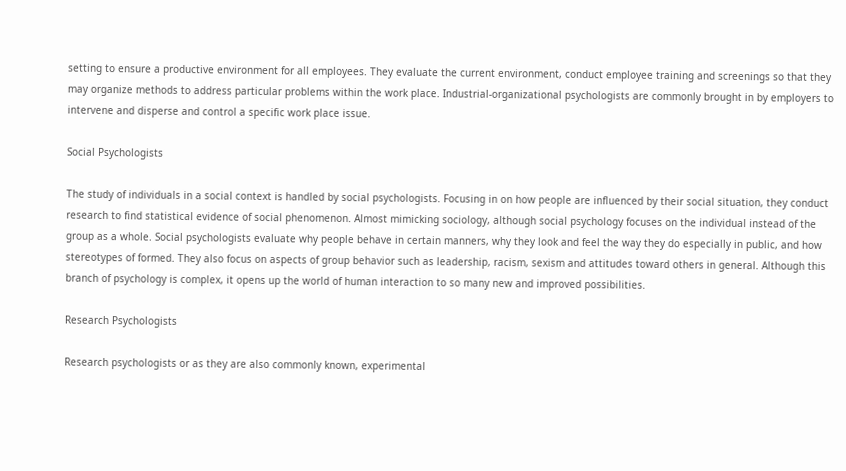setting to ensure a productive environment for all employees. They evaluate the current environment, conduct employee training and screenings so that they may organize methods to address particular problems within the work place. Industrial-organizational psychologists are commonly brought in by employers to intervene and disperse and control a specific work place issue.

Social Psychologists

The study of individuals in a social context is handled by social psychologists. Focusing in on how people are influenced by their social situation, they conduct research to find statistical evidence of social phenomenon. Almost mimicking sociology, although social psychology focuses on the individual instead of the group as a whole. Social psychologists evaluate why people behave in certain manners, why they look and feel the way they do especially in public, and how stereotypes of formed. They also focus on aspects of group behavior such as leadership, racism, sexism and attitudes toward others in general. Although this branch of psychology is complex, it opens up the world of human interaction to so many new and improved possibilities.

Research Psychologists

Research psychologists or as they are also commonly known, experimental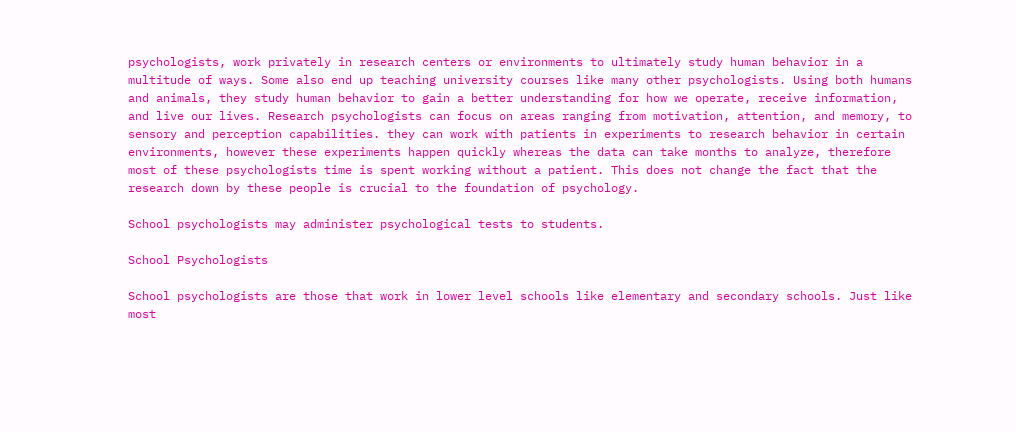psychologists, work privately in research centers or environments to ultimately study human behavior in a multitude of ways. Some also end up teaching university courses like many other psychologists. Using both humans and animals, they study human behavior to gain a better understanding for how we operate, receive information, and live our lives. Research psychologists can focus on areas ranging from motivation, attention, and memory, to sensory and perception capabilities. they can work with patients in experiments to research behavior in certain environments, however these experiments happen quickly whereas the data can take months to analyze, therefore most of these psychologists time is spent working without a patient. This does not change the fact that the research down by these people is crucial to the foundation of psychology.

School psychologists may administer psychological tests to students.

School Psychologists

School psychologists are those that work in lower level schools like elementary and secondary schools. Just like most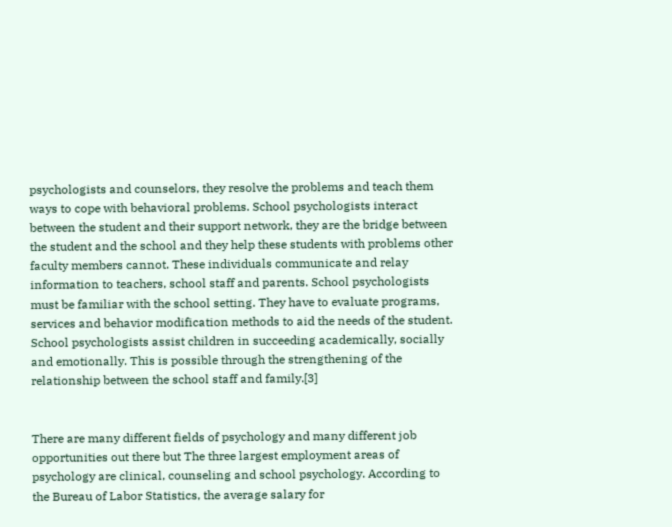psychologists and counselors, they resolve the problems and teach them ways to cope with behavioral problems. School psychologists interact between the student and their support network, they are the bridge between the student and the school and they help these students with problems other faculty members cannot. These individuals communicate and relay information to teachers, school staff and parents. School psychologists must be familiar with the school setting. They have to evaluate programs, services and behavior modification methods to aid the needs of the student. School psychologists assist children in succeeding academically, socially and emotionally. This is possible through the strengthening of the relationship between the school staff and family.[3]


There are many different fields of psychology and many different job opportunities out there but The three largest employment areas of psychology are clinical, counseling and school psychology. According to the Bureau of Labor Statistics, the average salary for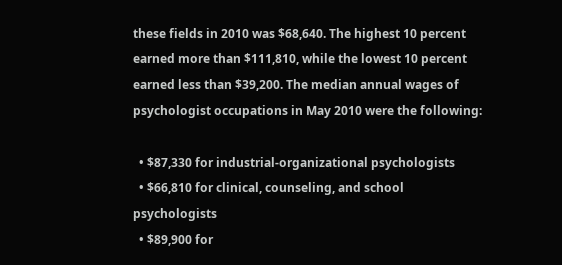these fields in 2010 was $68,640. The highest 10 percent earned more than $111,810, while the lowest 10 percent earned less than $39,200. The median annual wages of psychologist occupations in May 2010 were the following:

  • $87,330 for industrial-organizational psychologists
  • $66,810 for clinical, counseling, and school psychologists
  • $89,900 for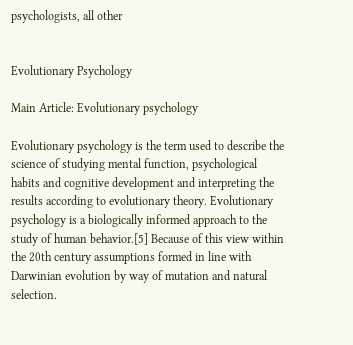psychologists, all other


Evolutionary Psychology

Main Article: Evolutionary psychology

Evolutionary psychology is the term used to describe the science of studying mental function, psychological habits and cognitive development and interpreting the results according to evolutionary theory. Evolutionary psychology is a biologically informed approach to the study of human behavior.[5] Because of this view within the 20th century assumptions formed in line with Darwinian evolution by way of mutation and natural selection.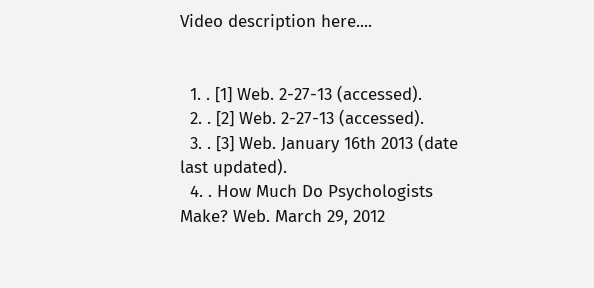Video description here....


  1. . [1] Web. 2-27-13 (accessed).
  2. . [2] Web. 2-27-13 (accessed).
  3. . [3] Web. January 16th 2013 (date last updated).
  4. . How Much Do Psychologists Make? Web. March 29, 2012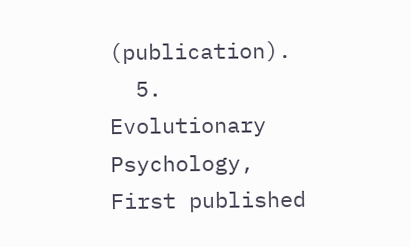(publication).
  5. Evolutionary Psychology, First published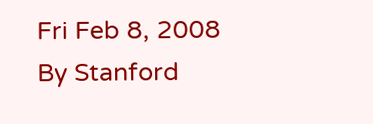Fri Feb 8, 2008 By Stanford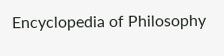Encyclopedia of Philosophy